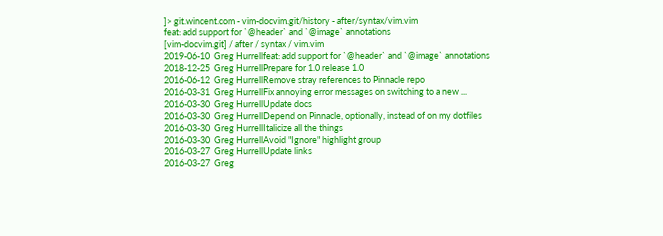]> git.wincent.com - vim-docvim.git/history - after/syntax/vim.vim
feat: add support for `@header` and `@image` annotations
[vim-docvim.git] / after / syntax / vim.vim
2019-06-10  Greg Hurrellfeat: add support for `@header` and `@image` annotations
2018-12-25  Greg HurrellPrepare for 1.0 release 1.0
2016-06-12  Greg HurrellRemove stray references to Pinnacle repo
2016-03-31  Greg HurrellFix annoying error messages on switching to a new ...
2016-03-30  Greg HurrellUpdate docs
2016-03-30  Greg HurrellDepend on Pinnacle, optionally, instead of on my dotfiles
2016-03-30  Greg HurrellItalicize all the things
2016-03-30  Greg HurrellAvoid "Ignore" highlight group
2016-03-27  Greg HurrellUpdate links
2016-03-27  Greg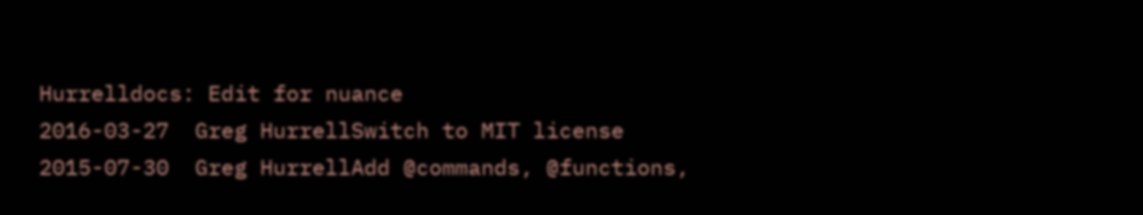Hurrelldocs: Edit for nuance
2016-03-27  Greg HurrellSwitch to MIT license
2015-07-30  Greg HurrellAdd @commands, @functions,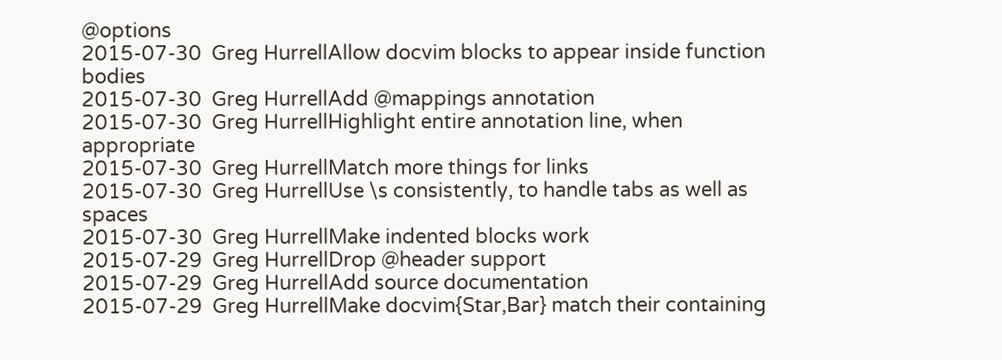@options
2015-07-30  Greg HurrellAllow docvim blocks to appear inside function bodies
2015-07-30  Greg HurrellAdd @mappings annotation
2015-07-30  Greg HurrellHighlight entire annotation line, when appropriate
2015-07-30  Greg HurrellMatch more things for links
2015-07-30  Greg HurrellUse \s consistently, to handle tabs as well as spaces
2015-07-30  Greg HurrellMake indented blocks work
2015-07-29  Greg HurrellDrop @header support
2015-07-29  Greg HurrellAdd source documentation
2015-07-29  Greg HurrellMake docvim{Star,Bar} match their containing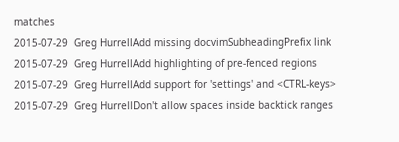matches
2015-07-29  Greg HurrellAdd missing docvimSubheadingPrefix link
2015-07-29  Greg HurrellAdd highlighting of pre-fenced regions
2015-07-29  Greg HurrellAdd support for 'settings' and <CTRL-keys>
2015-07-29  Greg HurrellDon't allow spaces inside backtick ranges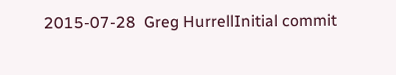2015-07-28  Greg HurrellInitial commit